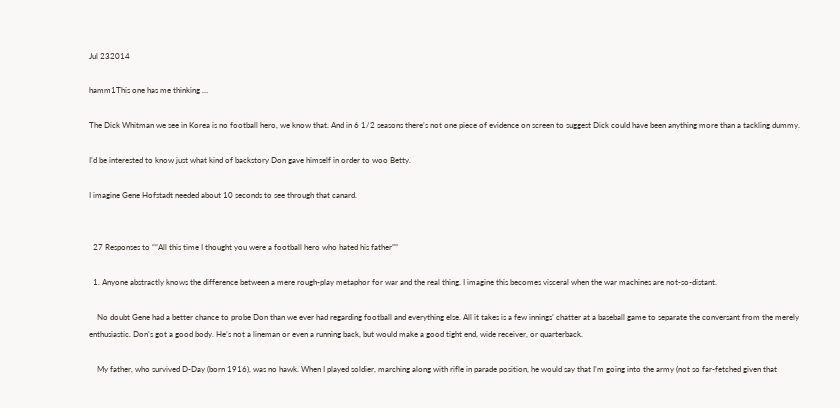Jul 232014

hamm1This one has me thinking …

The Dick Whitman we see in Korea is no football hero, we know that. And in 6 1/2 seasons there’s not one piece of evidence on screen to suggest Dick could have been anything more than a tackling dummy.

I’d be interested to know just what kind of backstory Don gave himself in order to woo Betty.

I imagine Gene Hofstadt needed about 10 seconds to see through that canard.


  27 Responses to ““All this time I thought you were a football hero who hated his father””

  1. Anyone abstractly knows the difference between a mere rough-play metaphor for war and the real thing. I imagine this becomes visceral when the war machines are not-so-distant.

    No doubt Gene had a better chance to probe Don than we ever had regarding football and everything else. All it takes is a few innings’ chatter at a baseball game to separate the conversant from the merely enthusiastic. Don’s got a good body. He’s not a lineman or even a running back, but would make a good tight end, wide receiver, or quarterback.

    My father, who survived D-Day (born 1916), was no hawk. When I played soldier, marching along with rifle in parade position, he would say that I’m going into the army (not so far-fetched given that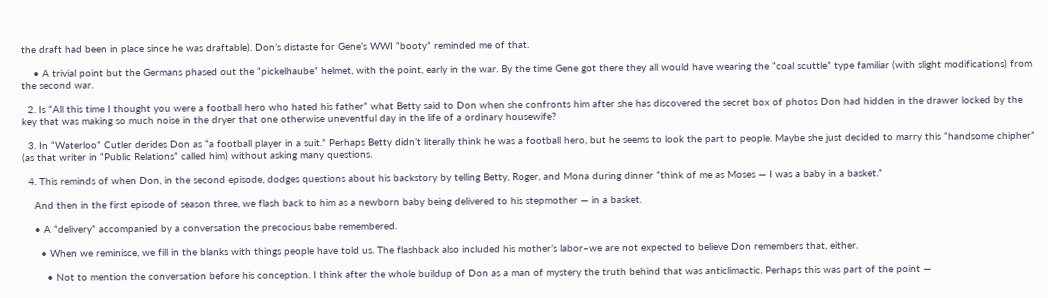the draft had been in place since he was draftable). Don’s distaste for Gene’s WWI “booty” reminded me of that.

    • A trivial point but the Germans phased out the “pickelhaube” helmet, with the point, early in the war. By the time Gene got there they all would have wearing the “coal scuttle” type familiar (with slight modifications) from the second war.

  2. Is “All this time I thought you were a football hero who hated his father” what Betty said to Don when she confronts him after she has discovered the secret box of photos Don had hidden in the drawer locked by the key that was making so much noise in the dryer that one otherwise uneventful day in the life of a ordinary housewife?

  3. In “Waterloo” Cutler derides Don as “a football player in a suit.” Perhaps Betty didn’t literally think he was a football hero, but he seems to look the part to people. Maybe she just decided to marry this “handsome chipher” (as that writer in “Public Relations” called him) without asking many questions.

  4. This reminds of when Don, in the second episode, dodges questions about his backstory by telling Betty, Roger, and Mona during dinner “think of me as Moses — I was a baby in a basket.”

    And then in the first episode of season three, we flash back to him as a newborn baby being delivered to his stepmother — in a basket.

    • A “delivery” accompanied by a conversation the precocious babe remembered.

      • When we reminisce, we fill in the blanks with things people have told us. The flashback also included his mother’s labor–we are not expected to believe Don remembers that, either.

        • Not to mention the conversation before his conception. I think after the whole buildup of Don as a man of mystery the truth behind that was anticlimactic. Perhaps this was part of the point —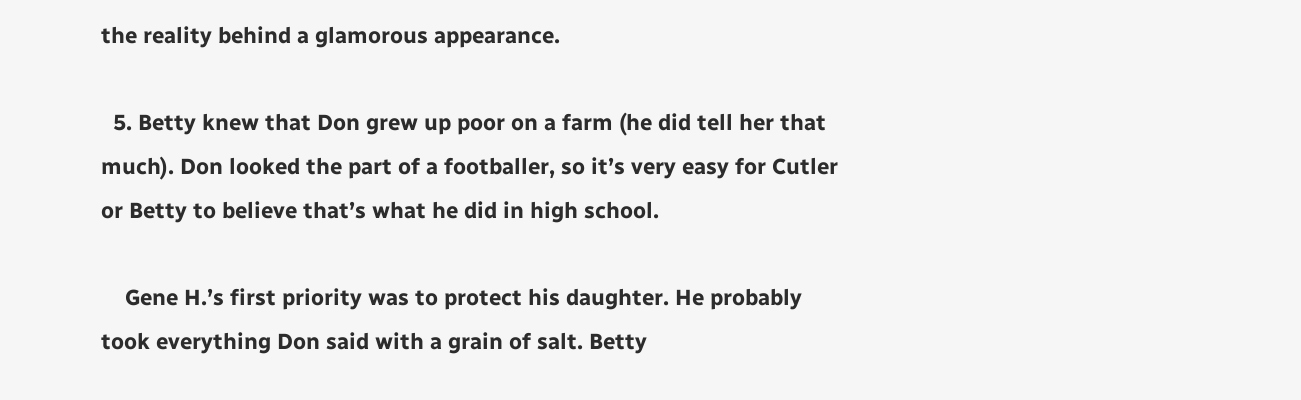the reality behind a glamorous appearance.

  5. Betty knew that Don grew up poor on a farm (he did tell her that much). Don looked the part of a footballer, so it’s very easy for Cutler or Betty to believe that’s what he did in high school.

    Gene H.’s first priority was to protect his daughter. He probably took everything Don said with a grain of salt. Betty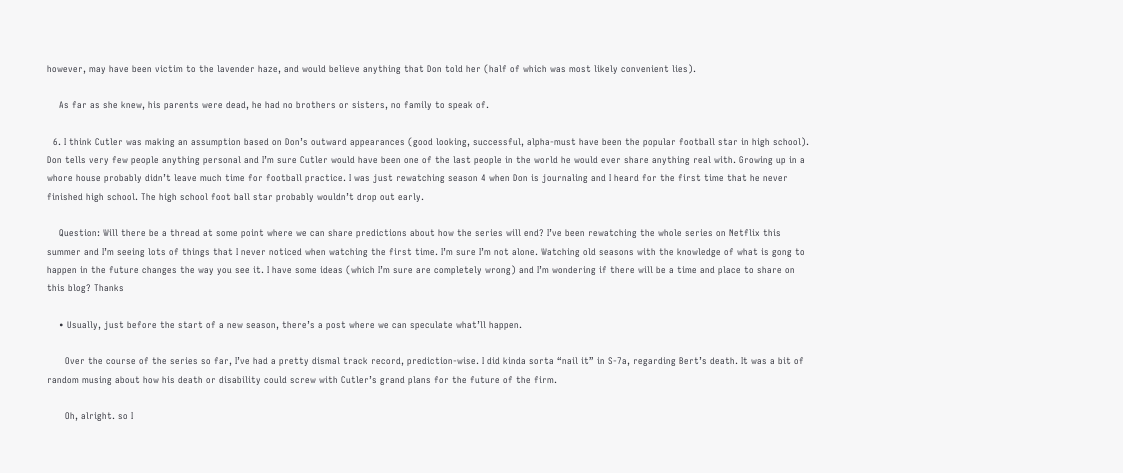however, may have been victim to the lavender haze, and would believe anything that Don told her (half of which was most likely convenient lies).

    As far as she knew, his parents were dead, he had no brothers or sisters, no family to speak of.

  6. I think Cutler was making an assumption based on Don’s outward appearances (good looking, successful, alpha-must have been the popular football star in high school). Don tells very few people anything personal and I’m sure Cutler would have been one of the last people in the world he would ever share anything real with. Growing up in a whore house probably didn’t leave much time for football practice. I was just rewatching season 4 when Don is journaling and I heard for the first time that he never finished high school. The high school foot ball star probably wouldn’t drop out early.

    Question: Will there be a thread at some point where we can share predictions about how the series will end? I’ve been rewatching the whole series on Netflix this summer and I’m seeing lots of things that I never noticed when watching the first time. I’m sure I’m not alone. Watching old seasons with the knowledge of what is gong to happen in the future changes the way you see it. I have some ideas (which I’m sure are completely wrong) and I’m wondering if there will be a time and place to share on this blog? Thanks

    • Usually, just before the start of a new season, there’s a post where we can speculate what’ll happen.

      Over the course of the series so far, I’ve had a pretty dismal track record, prediction-wise. I did kinda sorta “nail it” in S-7a, regarding Bert’s death. It was a bit of random musing about how his death or disability could screw with Cutler’s grand plans for the future of the firm.

      Oh, alright. so I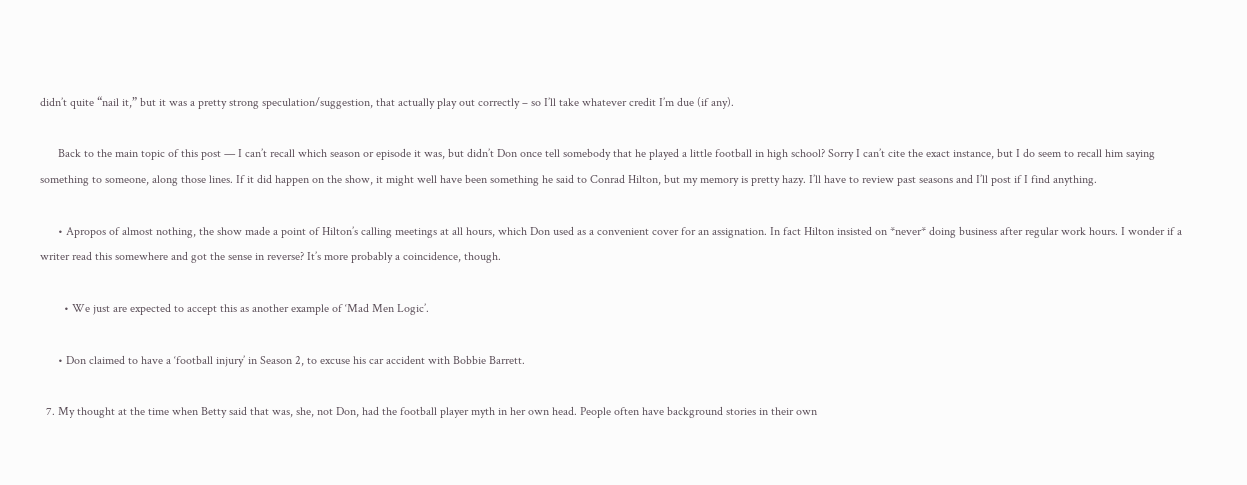didn’t quite “nail it,” but it was a pretty strong speculation/suggestion, that actually play out correctly – so I’ll take whatever credit I’m due (if any).

      Back to the main topic of this post — I can’t recall which season or episode it was, but didn’t Don once tell somebody that he played a little football in high school? Sorry I can’t cite the exact instance, but I do seem to recall him saying something to someone, along those lines. If it did happen on the show, it might well have been something he said to Conrad Hilton, but my memory is pretty hazy. I’ll have to review past seasons and I’ll post if I find anything.

      • Apropos of almost nothing, the show made a point of Hilton’s calling meetings at all hours, which Don used as a convenient cover for an assignation. In fact Hilton insisted on *never* doing business after regular work hours. I wonder if a writer read this somewhere and got the sense in reverse? It’s more probably a coincidence, though.

        • We just are expected to accept this as another example of ‘Mad Men Logic’.

      • Don claimed to have a ‘football injury’ in Season 2, to excuse his car accident with Bobbie Barrett.

  7. My thought at the time when Betty said that was, she, not Don, had the football player myth in her own head. People often have background stories in their own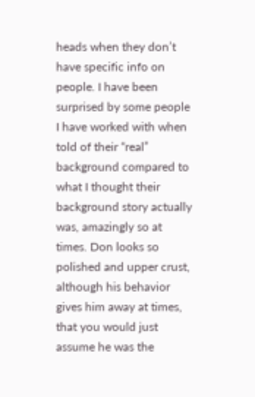heads when they don’t have specific info on people. I have been surprised by some people I have worked with when told of their “real” background compared to what I thought their background story actually was, amazingly so at times. Don looks so polished and upper crust, although his behavior gives him away at times, that you would just assume he was the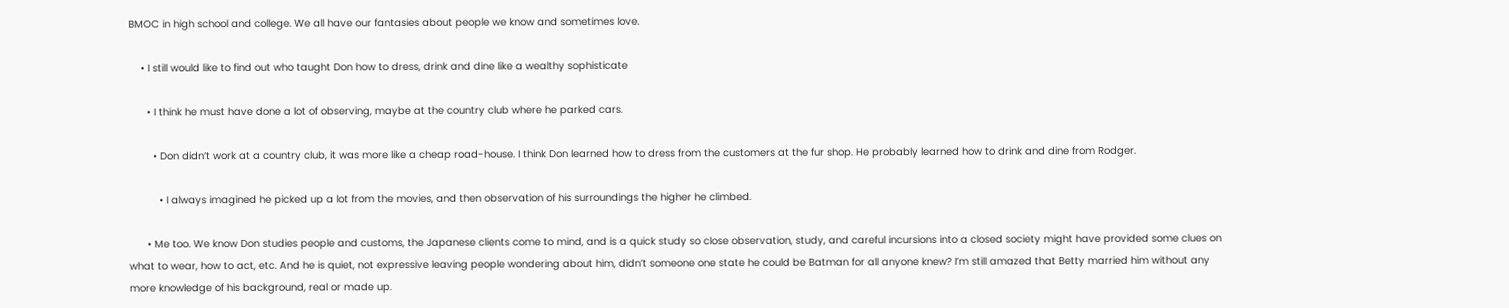BMOC in high school and college. We all have our fantasies about people we know and sometimes love.

    • I still would like to find out who taught Don how to dress, drink and dine like a wealthy sophisticate

      • I think he must have done a lot of observing, maybe at the country club where he parked cars.

        • Don didn’t work at a country club, it was more like a cheap road-house. I think Don learned how to dress from the customers at the fur shop. He probably learned how to drink and dine from Rodger.

          • I always imagined he picked up a lot from the movies, and then observation of his surroundings the higher he climbed.

      • Me too. We know Don studies people and customs, the Japanese clients come to mind, and is a quick study so close observation, study, and careful incursions into a closed society might have provided some clues on what to wear, how to act, etc. And he is quiet, not expressive leaving people wondering about him, didn’t someone one state he could be Batman for all anyone knew? I’m still amazed that Betty married him without any more knowledge of his background, real or made up.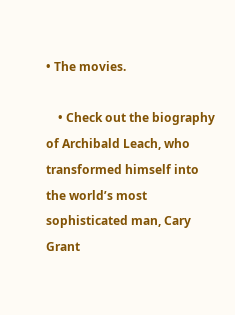• The movies.

    • Check out the biography of Archibald Leach, who transformed himself into the world’s most sophisticated man, Cary Grant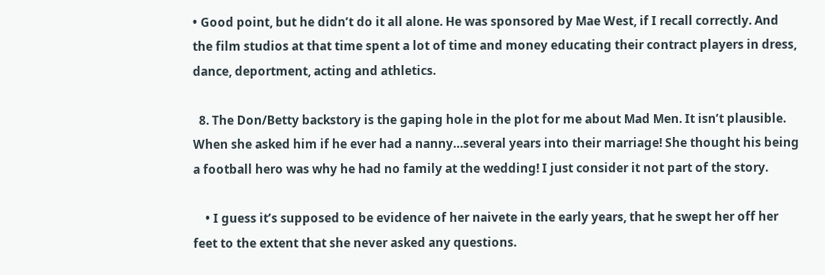• Good point, but he didn’t do it all alone. He was sponsored by Mae West, if I recall correctly. And the film studios at that time spent a lot of time and money educating their contract players in dress, dance, deportment, acting and athletics.

  8. The Don/Betty backstory is the gaping hole in the plot for me about Mad Men. It isn’t plausible. When she asked him if he ever had a nanny…several years into their marriage! She thought his being a football hero was why he had no family at the wedding! I just consider it not part of the story.

    • I guess it’s supposed to be evidence of her naivete in the early years, that he swept her off her feet to the extent that she never asked any questions.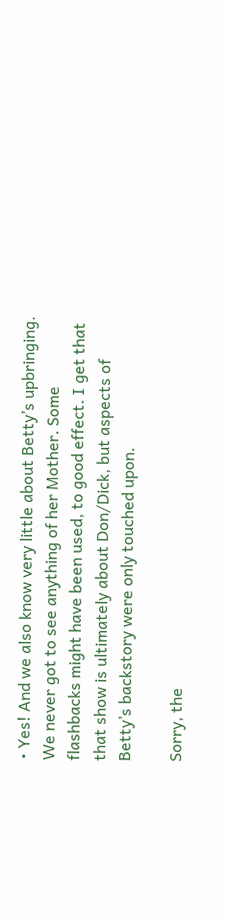• Yes! And we also know very little about Betty’s upbringing. We never got to see anything of her Mother. Some flashbacks might have been used, to good effect. I get that that show is ultimately about Don/Dick, but aspects of Betty’s backstory were only touched upon.

Sorry, the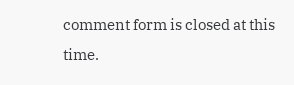comment form is closed at this time.